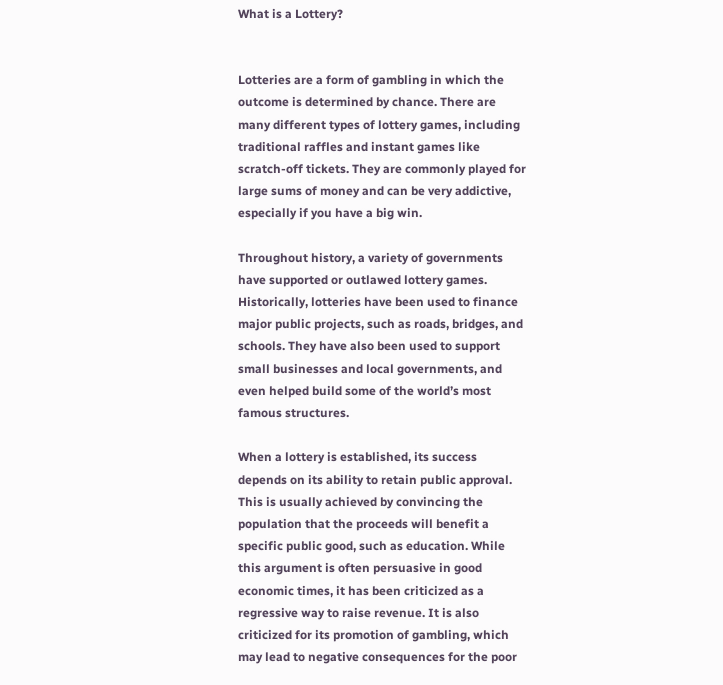What is a Lottery?


Lotteries are a form of gambling in which the outcome is determined by chance. There are many different types of lottery games, including traditional raffles and instant games like scratch-off tickets. They are commonly played for large sums of money and can be very addictive, especially if you have a big win.

Throughout history, a variety of governments have supported or outlawed lottery games. Historically, lotteries have been used to finance major public projects, such as roads, bridges, and schools. They have also been used to support small businesses and local governments, and even helped build some of the world’s most famous structures.

When a lottery is established, its success depends on its ability to retain public approval. This is usually achieved by convincing the population that the proceeds will benefit a specific public good, such as education. While this argument is often persuasive in good economic times, it has been criticized as a regressive way to raise revenue. It is also criticized for its promotion of gambling, which may lead to negative consequences for the poor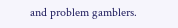and problem gamblers.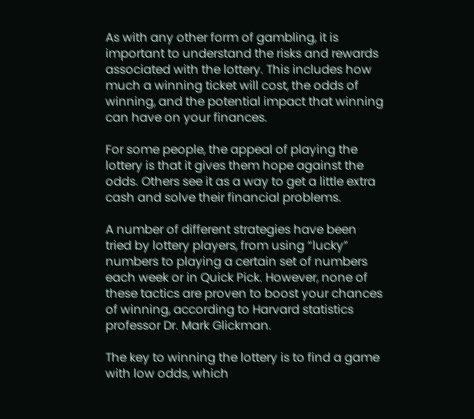As with any other form of gambling, it is important to understand the risks and rewards associated with the lottery. This includes how much a winning ticket will cost, the odds of winning, and the potential impact that winning can have on your finances.

For some people, the appeal of playing the lottery is that it gives them hope against the odds. Others see it as a way to get a little extra cash and solve their financial problems.

A number of different strategies have been tried by lottery players, from using “lucky” numbers to playing a certain set of numbers each week or in Quick Pick. However, none of these tactics are proven to boost your chances of winning, according to Harvard statistics professor Dr. Mark Glickman.

The key to winning the lottery is to find a game with low odds, which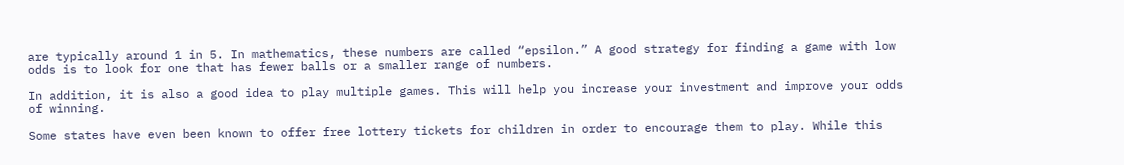are typically around 1 in 5. In mathematics, these numbers are called “epsilon.” A good strategy for finding a game with low odds is to look for one that has fewer balls or a smaller range of numbers.

In addition, it is also a good idea to play multiple games. This will help you increase your investment and improve your odds of winning.

Some states have even been known to offer free lottery tickets for children in order to encourage them to play. While this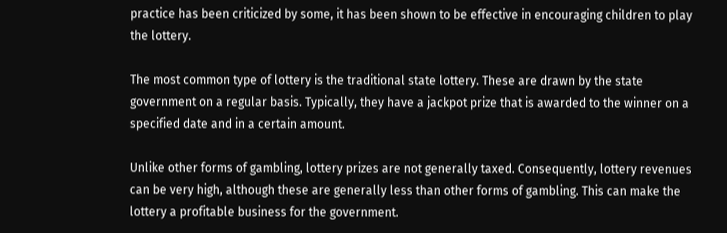practice has been criticized by some, it has been shown to be effective in encouraging children to play the lottery.

The most common type of lottery is the traditional state lottery. These are drawn by the state government on a regular basis. Typically, they have a jackpot prize that is awarded to the winner on a specified date and in a certain amount.

Unlike other forms of gambling, lottery prizes are not generally taxed. Consequently, lottery revenues can be very high, although these are generally less than other forms of gambling. This can make the lottery a profitable business for the government.